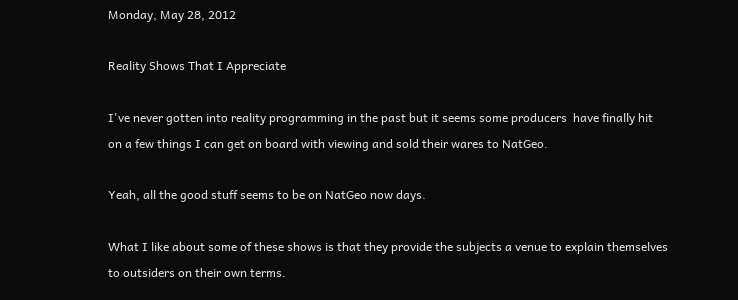Monday, May 28, 2012

Reality Shows That I Appreciate

I've never gotten into reality programming in the past but it seems some producers  have finally hit on a few things I can get on board with viewing and sold their wares to NatGeo.

Yeah, all the good stuff seems to be on NatGeo now days.

What I like about some of these shows is that they provide the subjects a venue to explain themselves to outsiders on their own terms.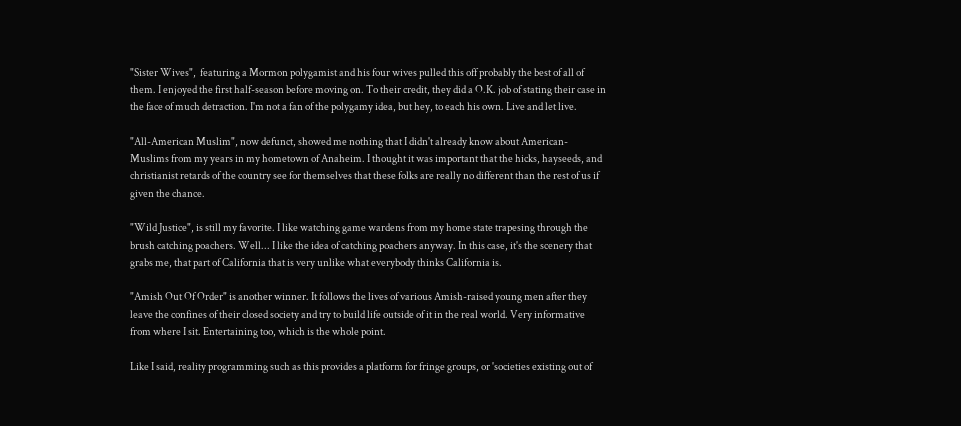"Sister Wives",  featuring a Mormon polygamist and his four wives pulled this off probably the best of all of them. I enjoyed the first half-season before moving on. To their credit, they did a O.K. job of stating their case in the face of much detraction. I'm not a fan of the polygamy idea, but hey, to each his own. Live and let live.

"All-American Muslim", now defunct, showed me nothing that I didn't already know about American-Muslims from my years in my hometown of Anaheim. I thought it was important that the hicks, hayseeds, and christianist retards of the country see for themselves that these folks are really no different than the rest of us if given the chance.

"Wild Justice", is still my favorite. I like watching game wardens from my home state trapesing through the brush catching poachers. Well... I like the idea of catching poachers anyway. In this case, it's the scenery that grabs me, that part of California that is very unlike what everybody thinks California is.

"Amish Out Of Order" is another winner. It follows the lives of various Amish-raised young men after they leave the confines of their closed society and try to build life outside of it in the real world. Very informative from where I sit. Entertaining too, which is the whole point.

Like I said, reality programming such as this provides a platform for fringe groups, or 'societies existing out of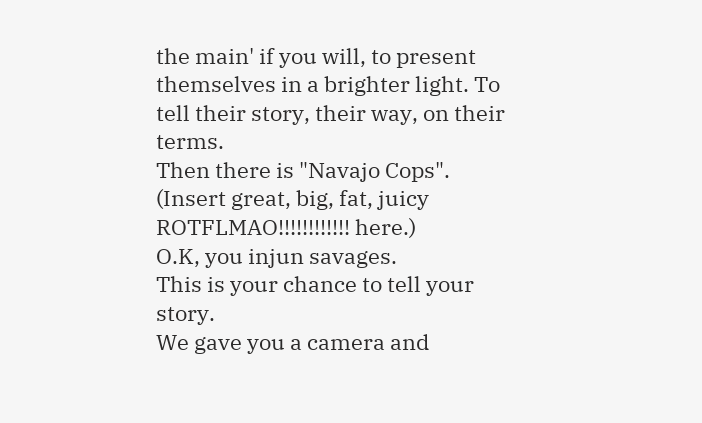the main' if you will, to present themselves in a brighter light. To tell their story, their way, on their terms.
Then there is "Navajo Cops".
(Insert great, big, fat, juicy ROTFLMAO!!!!!!!!!!!! here.)
O.K, you injun savages.
This is your chance to tell your story.
We gave you a camera and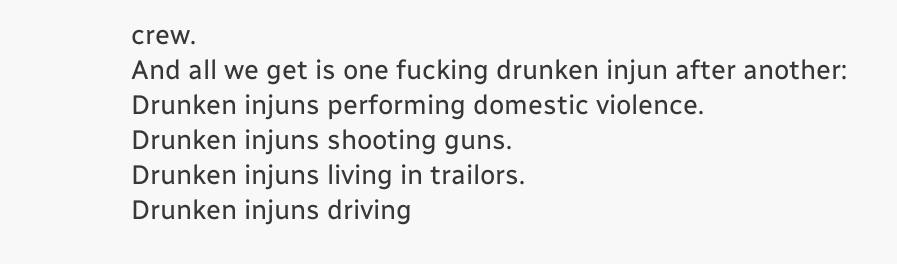crew.
And all we get is one fucking drunken injun after another:
Drunken injuns performing domestic violence.
Drunken injuns shooting guns.
Drunken injuns living in trailors.
Drunken injuns driving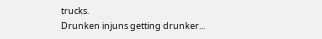trucks.
Drunken injuns getting drunker...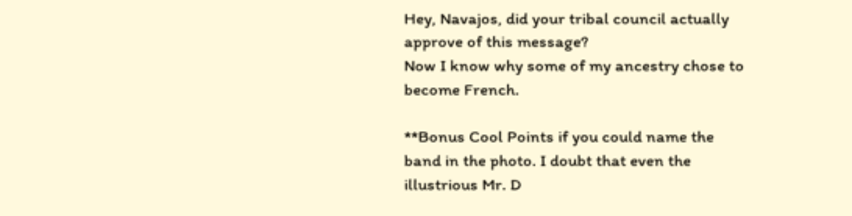Hey, Navajos, did your tribal council actually approve of this message?
Now I know why some of my ancestry chose to become French.

**Bonus Cool Points if you could name the band in the photo. I doubt that even the illustrious Mr. D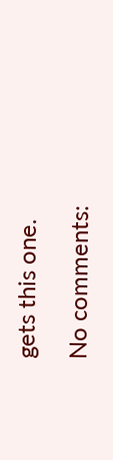gets this one.

No comments: